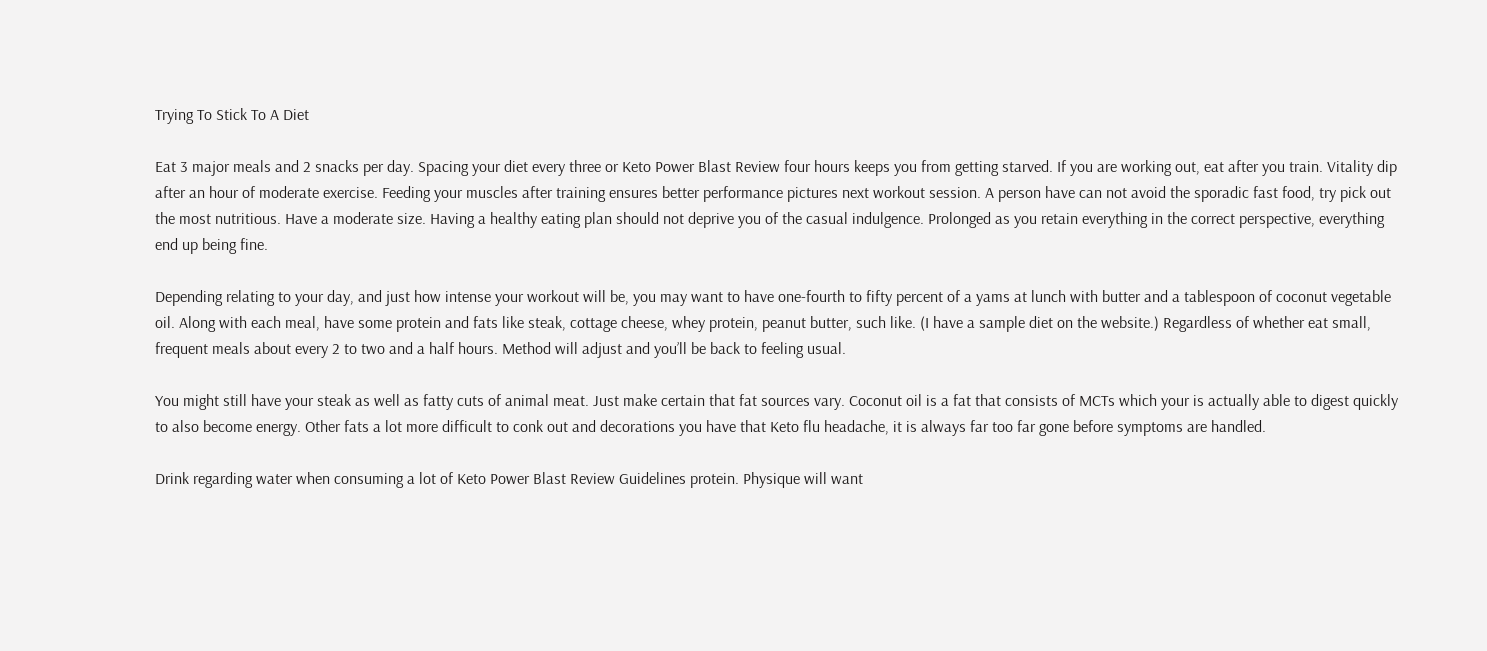Trying To Stick To A Diet

Eat 3 major meals and 2 snacks per day. Spacing your diet every three or Keto Power Blast Review four hours keeps you from getting starved. If you are working out, eat after you train. Vitality dip after an hour of moderate exercise. Feeding your muscles after training ensures better performance pictures next workout session. A person have can not avoid the sporadic fast food, try pick out the most nutritious. Have a moderate size. Having a healthy eating plan should not deprive you of the casual indulgence. Prolonged as you retain everything in the correct perspective, everything end up being fine.

Depending relating to your day, and just how intense your workout will be, you may want to have one-fourth to fifty percent of a yams at lunch with butter and a tablespoon of coconut vegetable oil. Along with each meal, have some protein and fats like steak, cottage cheese, whey protein, peanut butter, such like. (I have a sample diet on the website.) Regardless of whether eat small, frequent meals about every 2 to two and a half hours. Method will adjust and you’ll be back to feeling usual.

You might still have your steak as well as fatty cuts of animal meat. Just make certain that fat sources vary. Coconut oil is a fat that consists of MCTs which your is actually able to digest quickly to also become energy. Other fats a lot more difficult to conk out and decorations you have that Keto flu headache, it is always far too far gone before symptoms are handled.

Drink regarding water when consuming a lot of Keto Power Blast Review Guidelines protein. Physique will want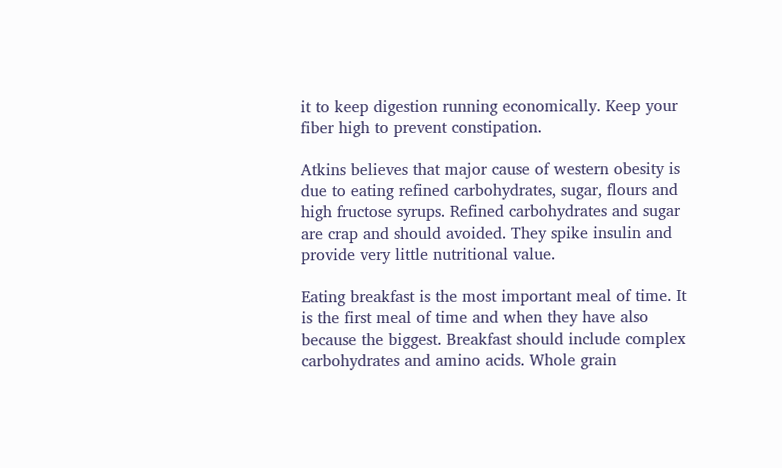it to keep digestion running economically. Keep your fiber high to prevent constipation.

Atkins believes that major cause of western obesity is due to eating refined carbohydrates, sugar, flours and high fructose syrups. Refined carbohydrates and sugar are crap and should avoided. They spike insulin and provide very little nutritional value.

Eating breakfast is the most important meal of time. It is the first meal of time and when they have also because the biggest. Breakfast should include complex carbohydrates and amino acids. Whole grain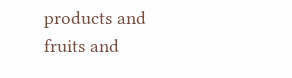products and fruits and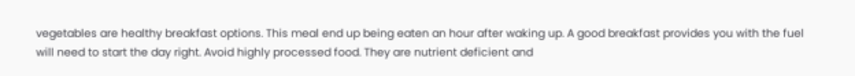vegetables are healthy breakfast options. This meal end up being eaten an hour after waking up. A good breakfast provides you with the fuel will need to start the day right. Avoid highly processed food. They are nutrient deficient and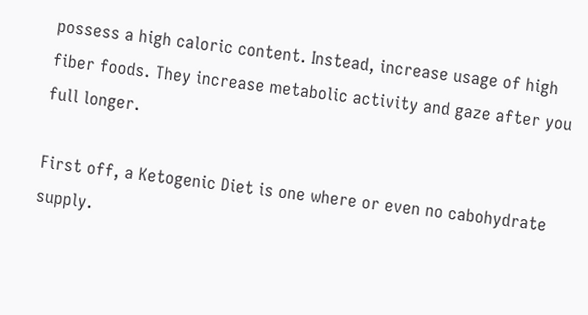possess a high caloric content. Instead, increase usage of high fiber foods. They increase metabolic activity and gaze after you full longer.

First off, a Ketogenic Diet is one where or even no cabohydrate supply.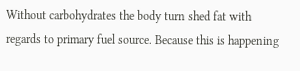Without carbohydrates the body turn shed fat with regards to primary fuel source. Because this is happening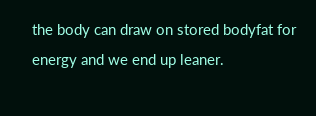the body can draw on stored bodyfat for energy and we end up leaner.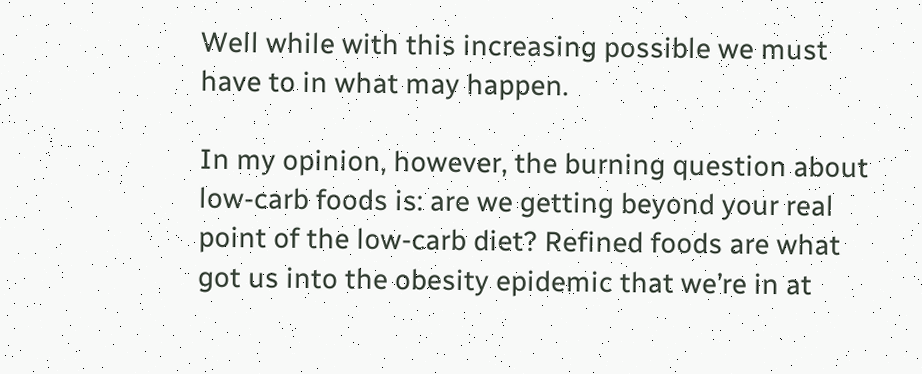Well while with this increasing possible we must have to in what may happen.

In my opinion, however, the burning question about low-carb foods is: are we getting beyond your real point of the low-carb diet? Refined foods are what got us into the obesity epidemic that we’re in at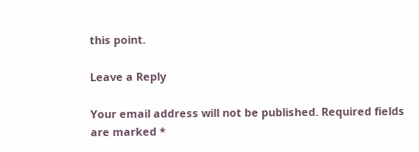this point.

Leave a Reply

Your email address will not be published. Required fields are marked *